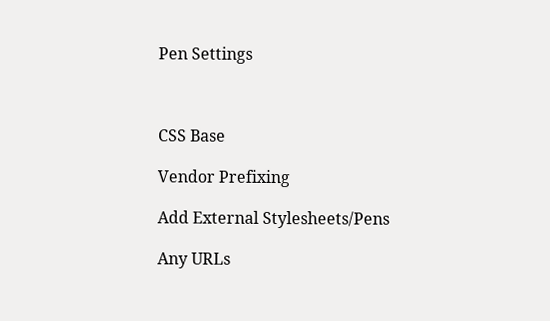Pen Settings



CSS Base

Vendor Prefixing

Add External Stylesheets/Pens

Any URLs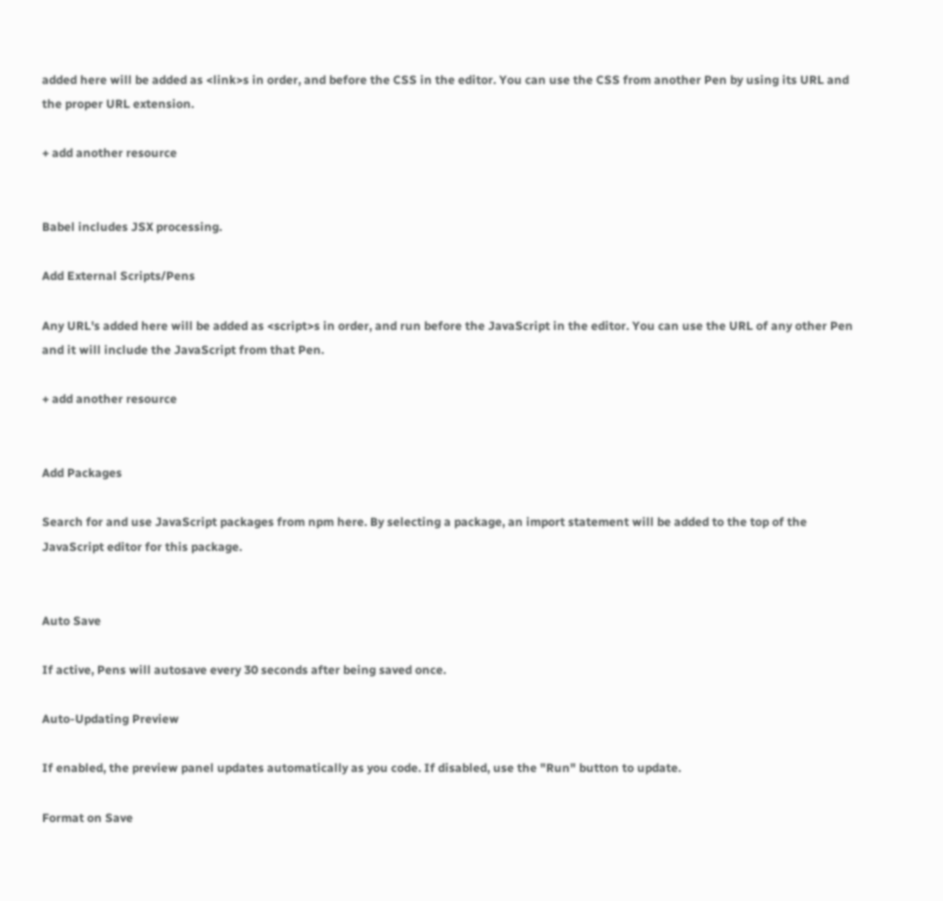added here will be added as <link>s in order, and before the CSS in the editor. You can use the CSS from another Pen by using its URL and the proper URL extension.

+ add another resource


Babel includes JSX processing.

Add External Scripts/Pens

Any URL's added here will be added as <script>s in order, and run before the JavaScript in the editor. You can use the URL of any other Pen and it will include the JavaScript from that Pen.

+ add another resource


Add Packages

Search for and use JavaScript packages from npm here. By selecting a package, an import statement will be added to the top of the JavaScript editor for this package.


Auto Save

If active, Pens will autosave every 30 seconds after being saved once.

Auto-Updating Preview

If enabled, the preview panel updates automatically as you code. If disabled, use the "Run" button to update.

Format on Save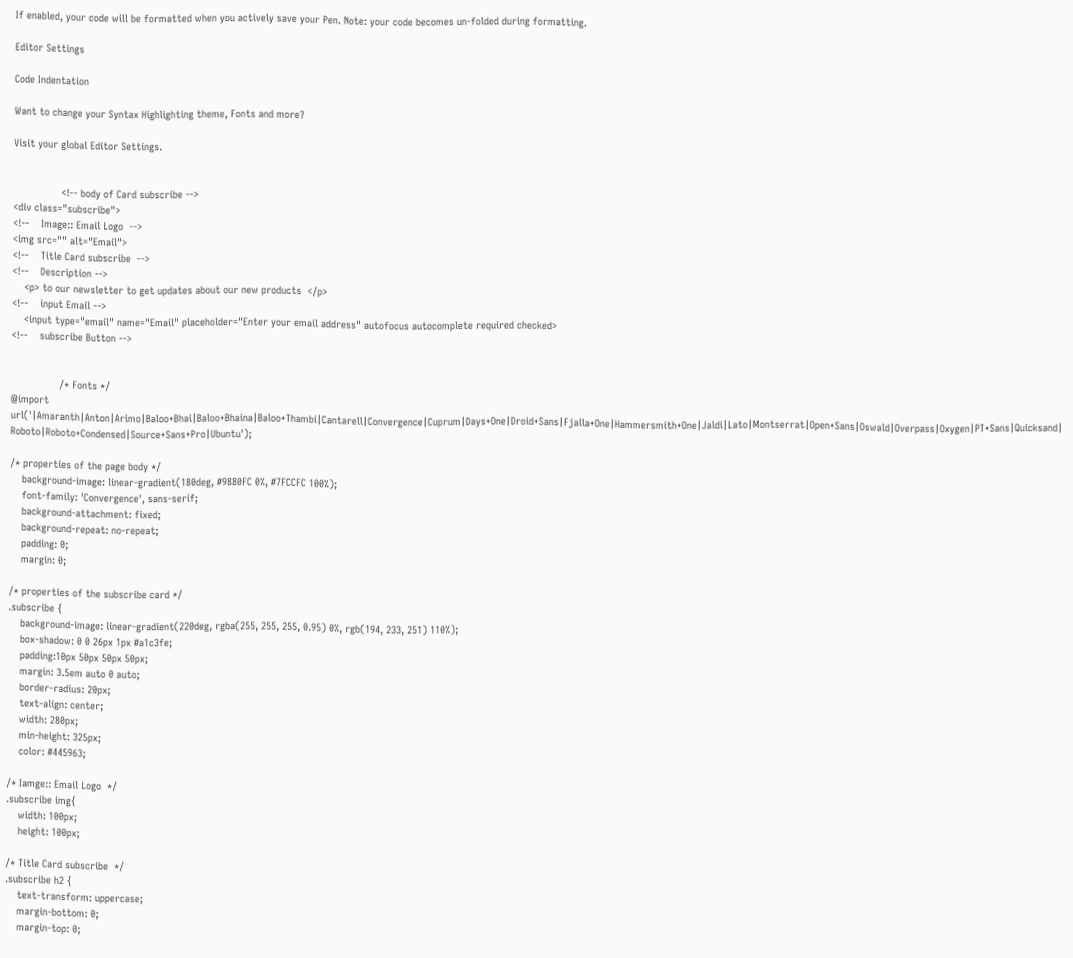If enabled, your code will be formatted when you actively save your Pen. Note: your code becomes un-folded during formatting.

Editor Settings

Code Indentation

Want to change your Syntax Highlighting theme, Fonts and more?

Visit your global Editor Settings.


                <!-- body of Card subscribe -->
<div class="subscribe">
<!--    Image:: Email Logo  -->
<img src="" alt="Email">
<!--    Title Card subscribe  -->
<!--    Description -->
    <p> to our newsletter to get updates about our new products  </p>
<!--    input Email -->
    <input type="email" name="Email" placeholder="Enter your email address" autofocus autocomplete required checked>
<!--    subscribe Button -->


                /* Fonts */
@import url('|Amaranth|Anton|Arimo|Baloo+Bhai|Baloo+Bhaina|Baloo+Thambi|Cantarell|Convergence|Cuprum|Days+One|Droid+Sans|Fjalla+One|Hammersmith+One|Jaldi|Lato|Montserrat|Open+Sans|Oswald|Overpass|Oxygen|PT+Sans|Quicksand|Roboto|Roboto+Condensed|Source+Sans+Pro|Ubuntu');

/* properties of the page body */
    background-image: linear-gradient(180deg, #9880FC 0%, #7FCCFC 100%);
    font-family: 'Convergence', sans-serif;
    background-attachment: fixed;
    background-repeat: no-repeat;
    padding: 0;
    margin: 0;

/* properties of the subscribe card */
.subscribe {
    background-image: linear-gradient(220deg, rgba(255, 255, 255, 0.95) 0%, rgb(194, 233, 251) 110%);
    box-shadow: 0 0 26px 1px #a1c3fe;
    padding:10px 50px 50px 50px;
    margin: 3.5em auto 0 auto;
    border-radius: 20px;
    text-align: center;
    width: 280px;
    min-height: 325px;
    color: #445963;

/* Iamge:: Email Logo  */
.subscribe img{
    width: 100px;
    height: 100px;

/* Title Card subscribe  */
.subscribe h2 {
    text-transform: uppercase;
    margin-bottom: 0;
    margin-top: 0;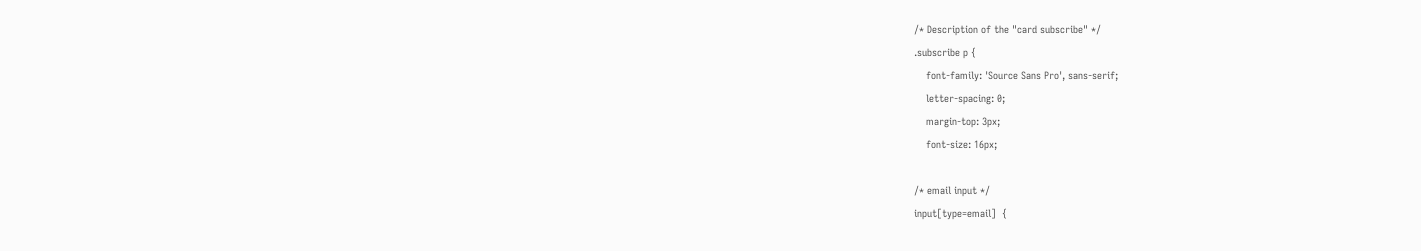/* Description of the "card subscribe" */
.subscribe p {
    font-family: 'Source Sans Pro', sans-serif;
    letter-spacing: 0;
    margin-top: 3px;
    font-size: 16px;

/* email input */
input[type=email]  {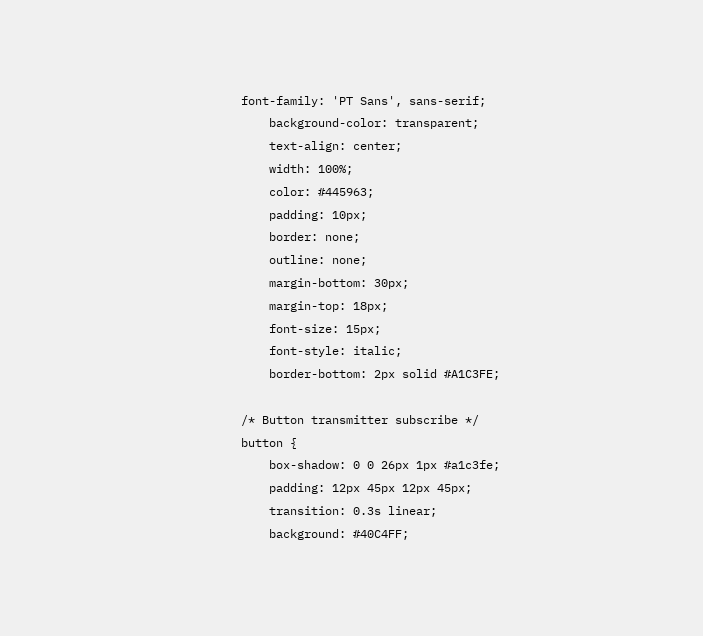font-family: 'PT Sans', sans-serif;
    background-color: transparent;
    text-align: center;
    width: 100%;
    color: #445963;
    padding: 10px;
    border: none;
    outline: none;
    margin-bottom: 30px;
    margin-top: 18px;
    font-size: 15px;
    font-style: italic;
    border-bottom: 2px solid #A1C3FE;

/* Button transmitter subscribe */
button {
    box-shadow: 0 0 26px 1px #a1c3fe;
    padding: 12px 45px 12px 45px;
    transition: 0.3s linear;
    background: #40C4FF;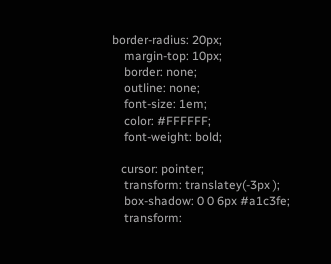border-radius: 20px;
    margin-top: 10px;
    border: none;
    outline: none;
    font-size: 1em;
    color: #FFFFFF;
    font-weight: bold;

   cursor: pointer;
    transform: translatey(-3px );
    box-shadow: 0 0 6px #a1c3fe;
    transform: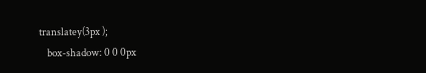translatey(3px );
    box-shadow: 0 0 0px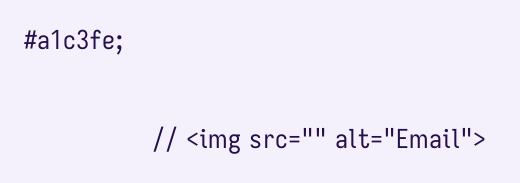#a1c3fe;


                // <img src="" alt="Email">